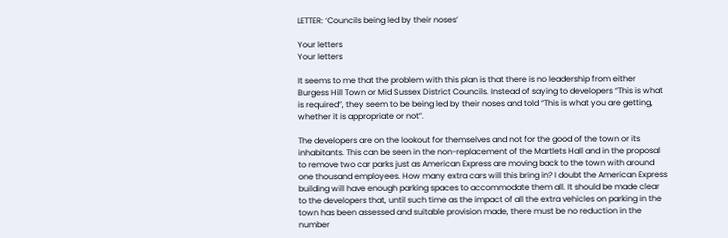LETTER: ‘Councils being led by their noses’

Your letters
Your letters

It seems to me that the problem with this plan is that there is no leadership from either Burgess Hill Town or Mid Sussex District Councils. Instead of saying to developers “This is what is required”, they seem to be being led by their noses and told “This is what you are getting, whether it is appropriate or not”.

The developers are on the lookout for themselves and not for the good of the town or its inhabitants. This can be seen in the non-replacement of the Martlets Hall and in the proposal to remove two car parks just as American Express are moving back to the town with around one thousand employees. How many extra cars will this bring in? I doubt the American Express building will have enough parking spaces to accommodate them all. It should be made clear to the developers that, until such time as the impact of all the extra vehicles on parking in the town has been assessed and suitable provision made, there must be no reduction in the number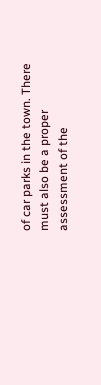of car parks in the town. There must also be a proper assessment of the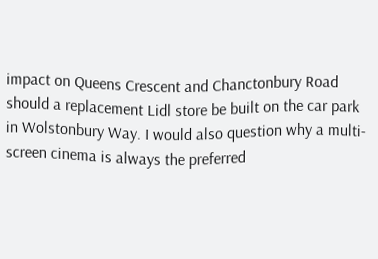impact on Queens Crescent and Chanctonbury Road should a replacement Lidl store be built on the car park in Wolstonbury Way. I would also question why a multi-screen cinema is always the preferred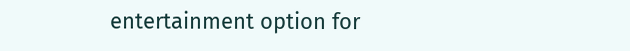entertainment option for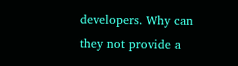developers. Why can they not provide a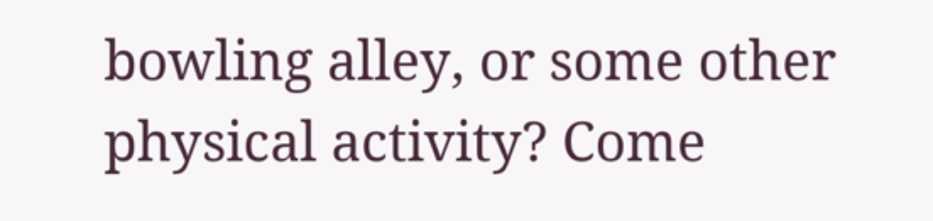bowling alley, or some other physical activity? Come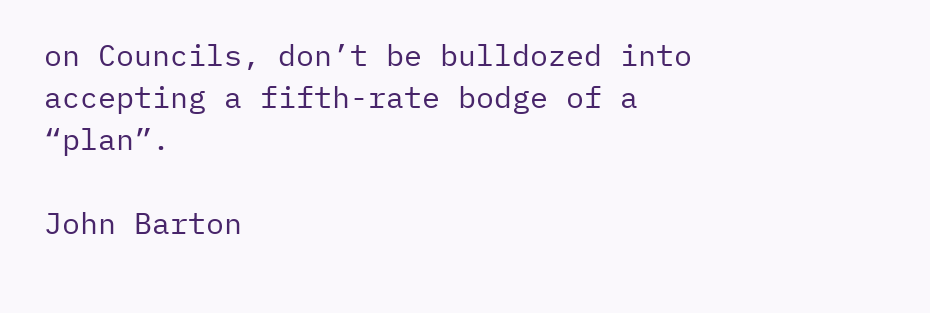on Councils, don’t be bulldozed into accepting a fifth-rate bodge of a “plan”.

John Barton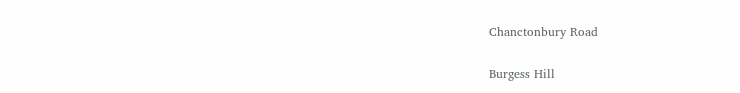Chanctonbury Road

Burgess Hill